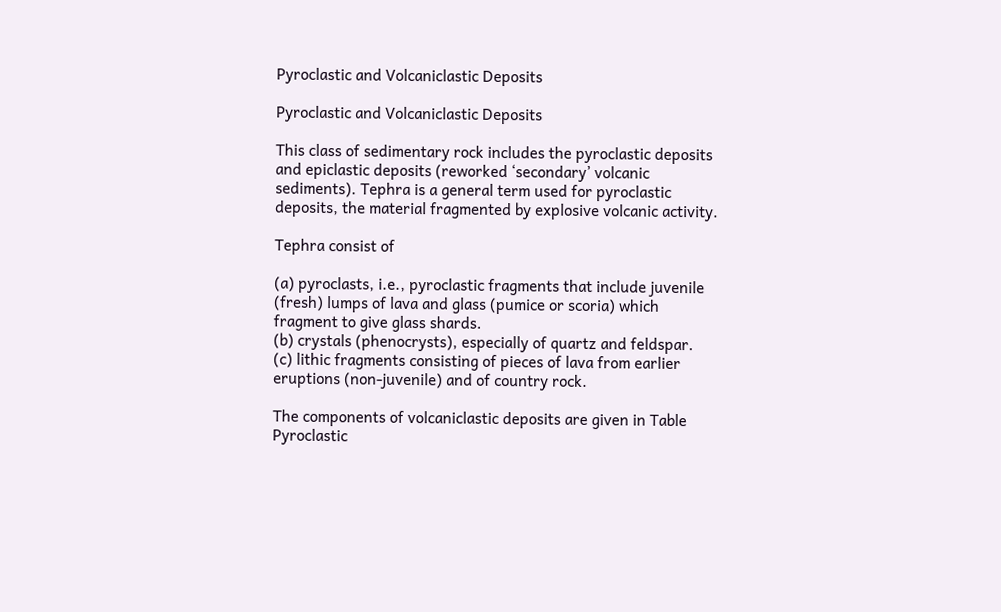Pyroclastic and Volcaniclastic Deposits

Pyroclastic and Volcaniclastic Deposits

This class of sedimentary rock includes the pyroclastic deposits and epiclastic deposits (reworked ‘secondary’ volcanic sediments). Tephra is a general term used for pyroclastic deposits, the material fragmented by explosive volcanic activity.

Tephra consist of

(a) pyroclasts, i.e., pyroclastic fragments that include juvenile (fresh) lumps of lava and glass (pumice or scoria) which fragment to give glass shards.
(b) crystals (phenocrysts), especially of quartz and feldspar.
(c) lithic fragments consisting of pieces of lava from earlier eruptions (non-juvenile) and of country rock.

The components of volcaniclastic deposits are given in Table  Pyroclastic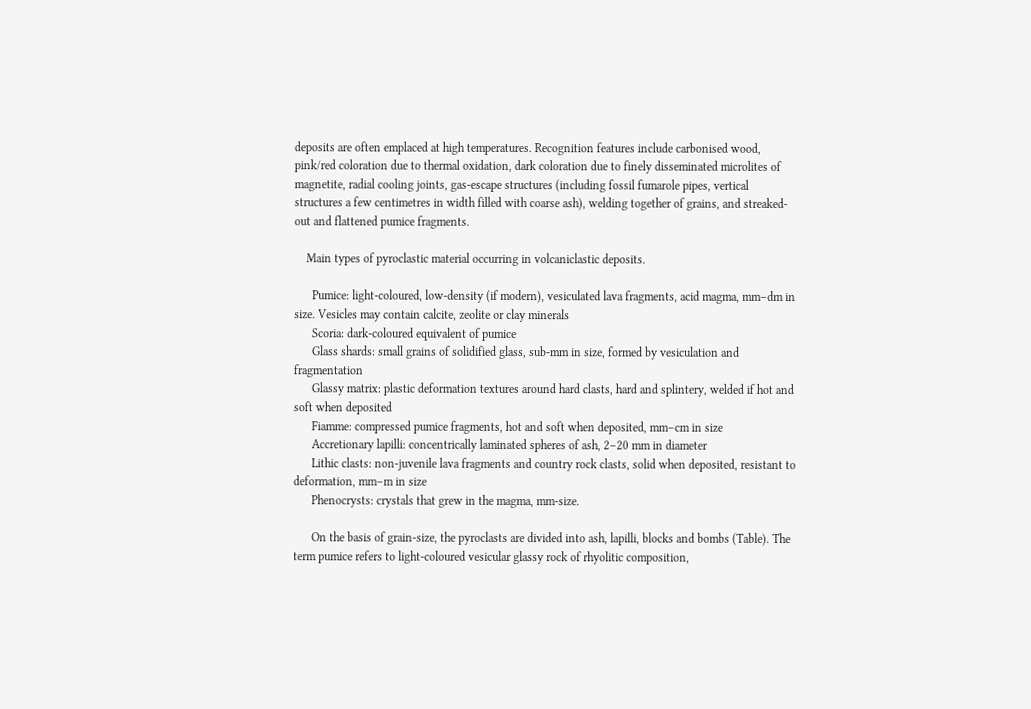deposits are often emplaced at high temperatures. Recognition features include carbonised wood, pink/red coloration due to thermal oxidation, dark coloration due to finely disseminated microlites of magnetite, radial cooling joints, gas-escape structures (including fossil fumarole pipes, vertical structures a few centimetres in width filled with coarse ash), welding together of grains, and streaked-out and flattened pumice fragments.

    Main types of pyroclastic material occurring in volcaniclastic deposits.

      Pumice: light-coloured, low-density (if modern), vesiculated lava fragments, acid magma, mm–dm in size. Vesicles may contain calcite, zeolite or clay minerals
      Scoria: dark-coloured equivalent of pumice
      Glass shards: small grains of solidified glass, sub-mm in size, formed by vesiculation and fragmentation
      Glassy matrix: plastic deformation textures around hard clasts, hard and splintery, welded if hot and soft when deposited
      Fiamme: compressed pumice fragments, hot and soft when deposited, mm–cm in size
      Accretionary lapilli: concentrically laminated spheres of ash, 2–20 mm in diameter
      Lithic clasts: non-juvenile lava fragments and country rock clasts, solid when deposited, resistant to deformation, mm–m in size
      Phenocrysts: crystals that grew in the magma, mm-size.

      On the basis of grain-size, the pyroclasts are divided into ash, lapilli, blocks and bombs (Table). The term pumice refers to light-coloured vesicular glassy rock of rhyolitic composition,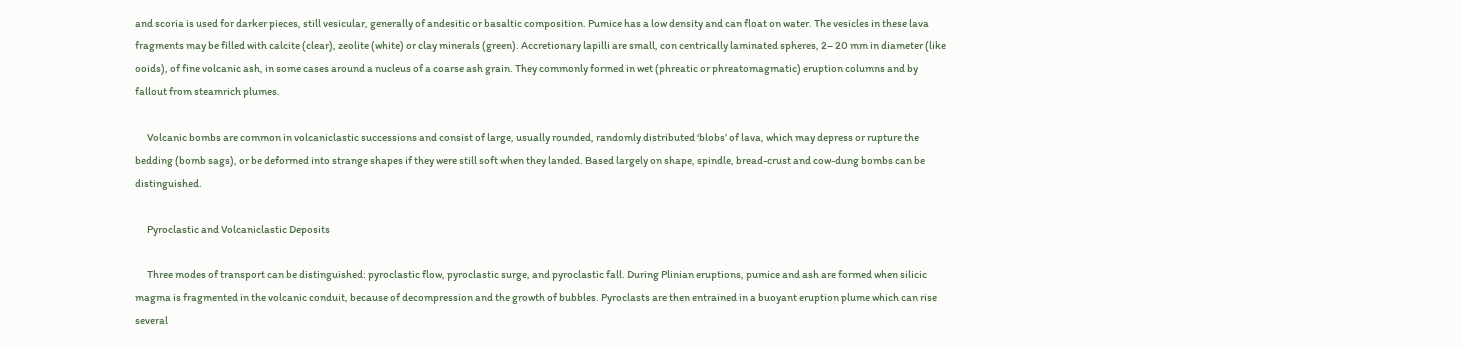and scoria is used for darker pieces, still vesicular, generally of andesitic or basaltic composition. Pumice has a low density and can float on water. The vesicles in these lava fragments may be filled with calcite (clear), zeolite (white) or clay minerals (green). Accretionary lapilli are small, con centrically laminated spheres, 2– 20 mm in diameter (like ooids), of fine volcanic ash, in some cases around a nucleus of a coarse ash grain. They commonly formed in wet (phreatic or phreatomagmatic) eruption columns and by fallout from steamrich plumes.

      Volcanic bombs are common in volcaniclastic successions and consist of large, usually rounded, randomly distributed ‘blobs’ of lava, which may depress or rupture the bedding (bomb sags), or be deformed into strange shapes if they were still soft when they landed. Based largely on shape, spindle, bread-crust and cow-dung bombs can be distinguished.

      Pyroclastic and Volcaniclastic Deposits

      Three modes of transport can be distinguished: pyroclastic flow, pyroclastic surge, and pyroclastic fall. During Plinian eruptions, pumice and ash are formed when silicic magma is fragmented in the volcanic conduit, because of decompression and the growth of bubbles. Pyroclasts are then entrained in a buoyant eruption plume which can rise several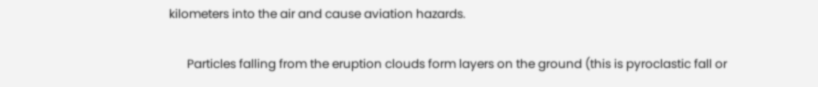kilometers into the air and cause aviation hazards.

      Particles falling from the eruption clouds form layers on the ground (this is pyroclastic fall or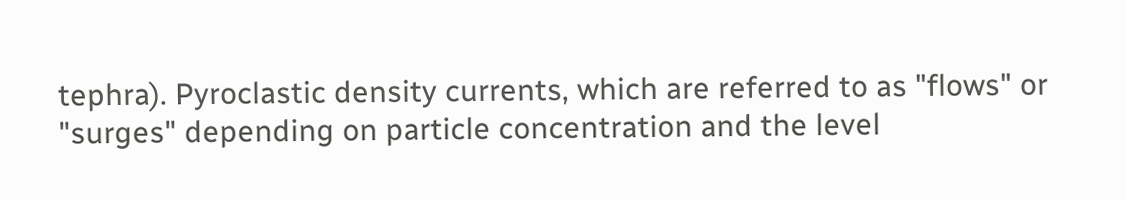tephra). Pyroclastic density currents, which are referred to as "flows" or "surges" depending on particle concentration and the level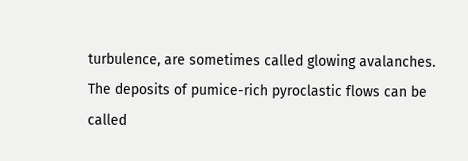turbulence, are sometimes called glowing avalanches. The deposits of pumice-rich pyroclastic flows can be called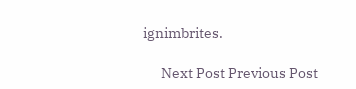ignimbrites.

      Next Post Previous Post